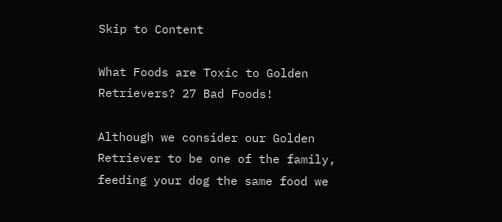Skip to Content

What Foods are Toxic to Golden Retrievers? 27 Bad Foods!

Although we consider our Golden Retriever to be one of the family, feeding your dog the same food we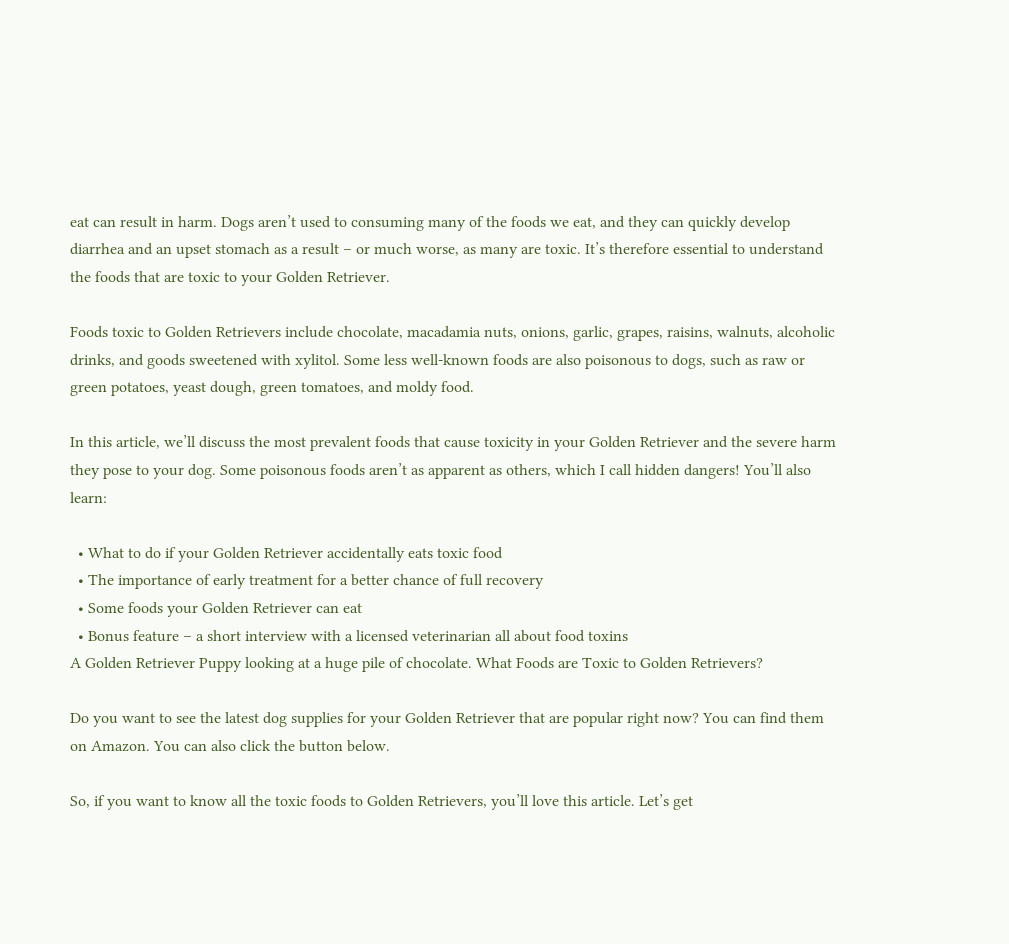eat can result in harm. Dogs aren’t used to consuming many of the foods we eat, and they can quickly develop diarrhea and an upset stomach as a result – or much worse, as many are toxic. It’s therefore essential to understand the foods that are toxic to your Golden Retriever.

Foods toxic to Golden Retrievers include chocolate, macadamia nuts, onions, garlic, grapes, raisins, walnuts, alcoholic drinks, and goods sweetened with xylitol. Some less well-known foods are also poisonous to dogs, such as raw or green potatoes, yeast dough, green tomatoes, and moldy food.

In this article, we’ll discuss the most prevalent foods that cause toxicity in your Golden Retriever and the severe harm they pose to your dog. Some poisonous foods aren’t as apparent as others, which I call hidden dangers! You’ll also learn:

  • What to do if your Golden Retriever accidentally eats toxic food
  • The importance of early treatment for a better chance of full recovery
  • Some foods your Golden Retriever can eat
  • Bonus feature – a short interview with a licensed veterinarian all about food toxins
A Golden Retriever Puppy looking at a huge pile of chocolate. What Foods are Toxic to Golden Retrievers?

Do you want to see the latest dog supplies for your Golden Retriever that are popular right now? You can find them on Amazon. You can also click the button below.

So, if you want to know all the toxic foods to Golden Retrievers, you’ll love this article. Let’s get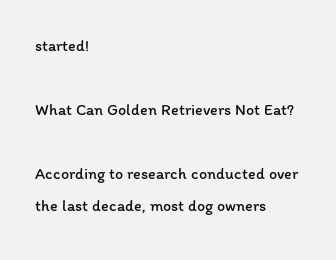started!

What Can Golden Retrievers Not Eat?

According to research conducted over the last decade, most dog owners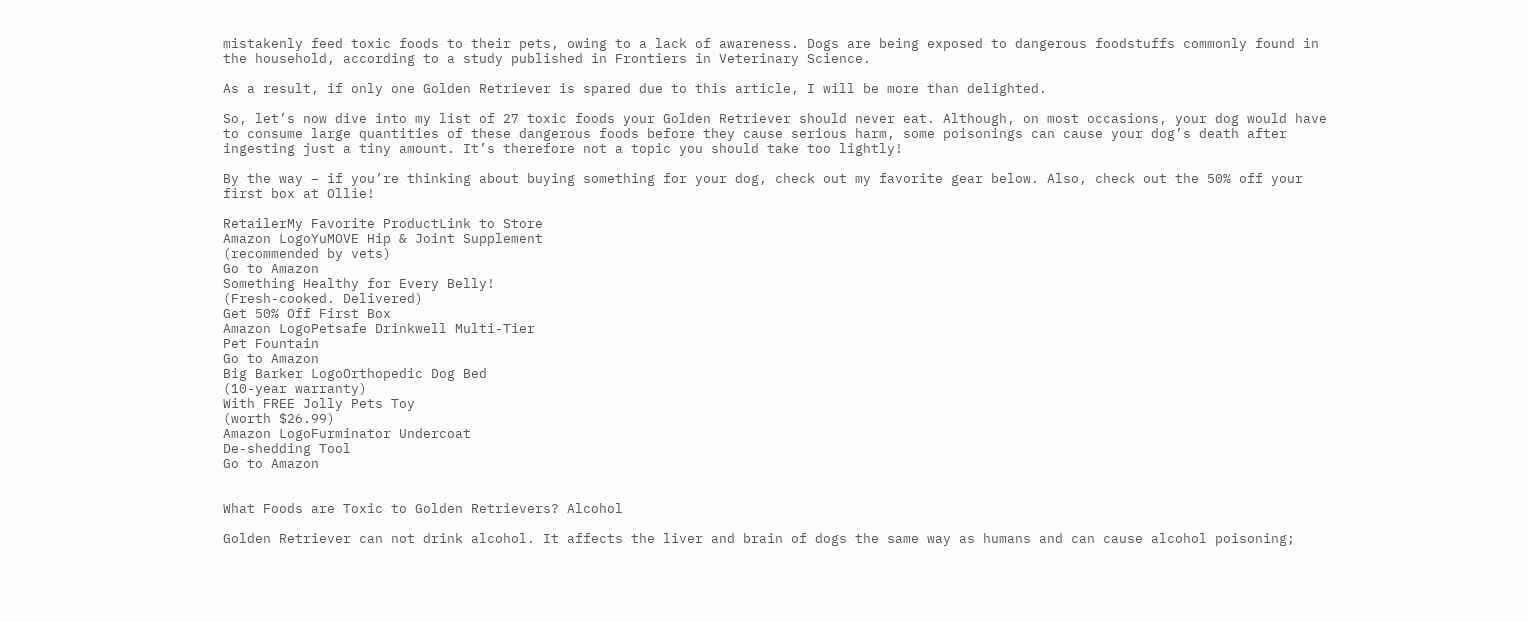mistakenly feed toxic foods to their pets, owing to a lack of awareness. Dogs are being exposed to dangerous foodstuffs commonly found in the household, according to a study published in Frontiers in Veterinary Science.

As a result, if only one Golden Retriever is spared due to this article, I will be more than delighted.

So, let’s now dive into my list of 27 toxic foods your Golden Retriever should never eat. Although, on most occasions, your dog would have to consume large quantities of these dangerous foods before they cause serious harm, some poisonings can cause your dog’s death after ingesting just a tiny amount. It’s therefore not a topic you should take too lightly!

By the way – if you’re thinking about buying something for your dog, check out my favorite gear below. Also, check out the 50% off your first box at Ollie!

RetailerMy Favorite ProductLink to Store
Amazon LogoYuMOVE Hip & Joint Supplement
(recommended by vets)
Go to Amazon
Something Healthy for Every Belly!
(Fresh-cooked. Delivered)
Get 50% Off First Box
Amazon LogoPetsafe Drinkwell Multi-Tier
Pet Fountain
Go to Amazon
Big Barker LogoOrthopedic Dog Bed
(10-year warranty)
With FREE Jolly Pets Toy
(worth $26.99)
Amazon LogoFurminator Undercoat
De-shedding Tool
Go to Amazon


What Foods are Toxic to Golden Retrievers? Alcohol

Golden Retriever can not drink alcohol. It affects the liver and brain of dogs the same way as humans and can cause alcohol poisoning;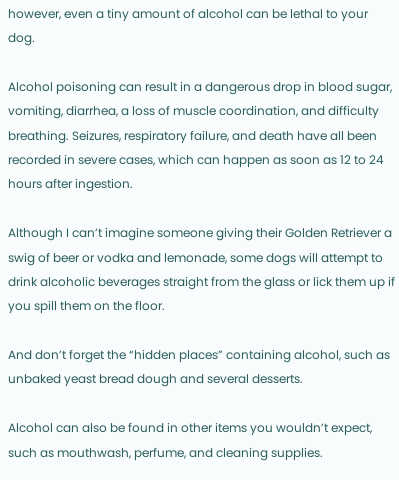however, even a tiny amount of alcohol can be lethal to your dog.

Alcohol poisoning can result in a dangerous drop in blood sugar, vomiting, diarrhea, a loss of muscle coordination, and difficulty breathing. Seizures, respiratory failure, and death have all been recorded in severe cases, which can happen as soon as 12 to 24 hours after ingestion.

Although I can’t imagine someone giving their Golden Retriever a swig of beer or vodka and lemonade, some dogs will attempt to drink alcoholic beverages straight from the glass or lick them up if you spill them on the floor.

And don’t forget the “hidden places” containing alcohol, such as unbaked yeast bread dough and several desserts.

Alcohol can also be found in other items you wouldn’t expect, such as mouthwash, perfume, and cleaning supplies.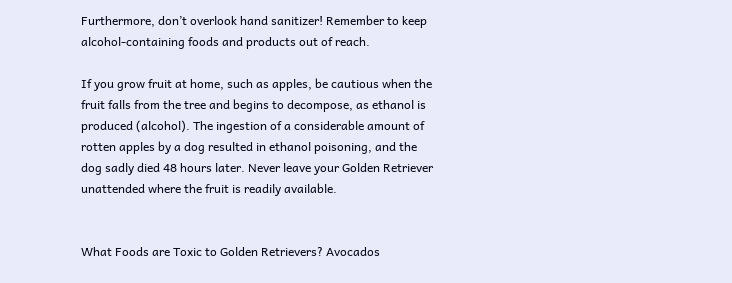Furthermore, don’t overlook hand sanitizer! Remember to keep alcohol-containing foods and products out of reach.

If you grow fruit at home, such as apples, be cautious when the fruit falls from the tree and begins to decompose, as ethanol is produced (alcohol). The ingestion of a considerable amount of rotten apples by a dog resulted in ethanol poisoning, and the dog sadly died 48 hours later. Never leave your Golden Retriever unattended where the fruit is readily available.


What Foods are Toxic to Golden Retrievers? Avocados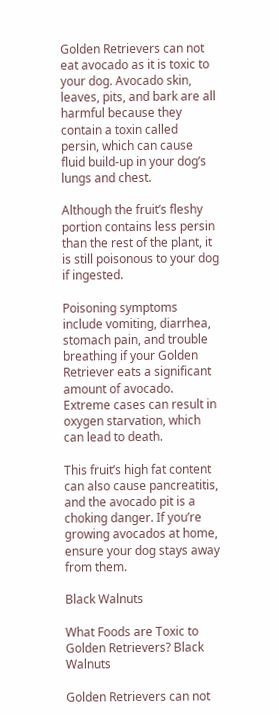Golden Retrievers can not eat avocado as it is toxic to your dog. Avocado skin, leaves, pits, and bark are all harmful because they contain a toxin called persin, which can cause fluid build-up in your dog’s lungs and chest.

Although the fruit’s fleshy portion contains less persin than the rest of the plant, it is still poisonous to your dog if ingested.

Poisoning symptoms include vomiting, diarrhea, stomach pain, and trouble breathing if your Golden Retriever eats a significant amount of avocado. Extreme cases can result in oxygen starvation, which can lead to death.

This fruit’s high fat content can also cause pancreatitis, and the avocado pit is a choking danger. If you’re growing avocados at home, ensure your dog stays away from them.

Black Walnuts

What Foods are Toxic to Golden Retrievers? Black Walnuts

Golden Retrievers can not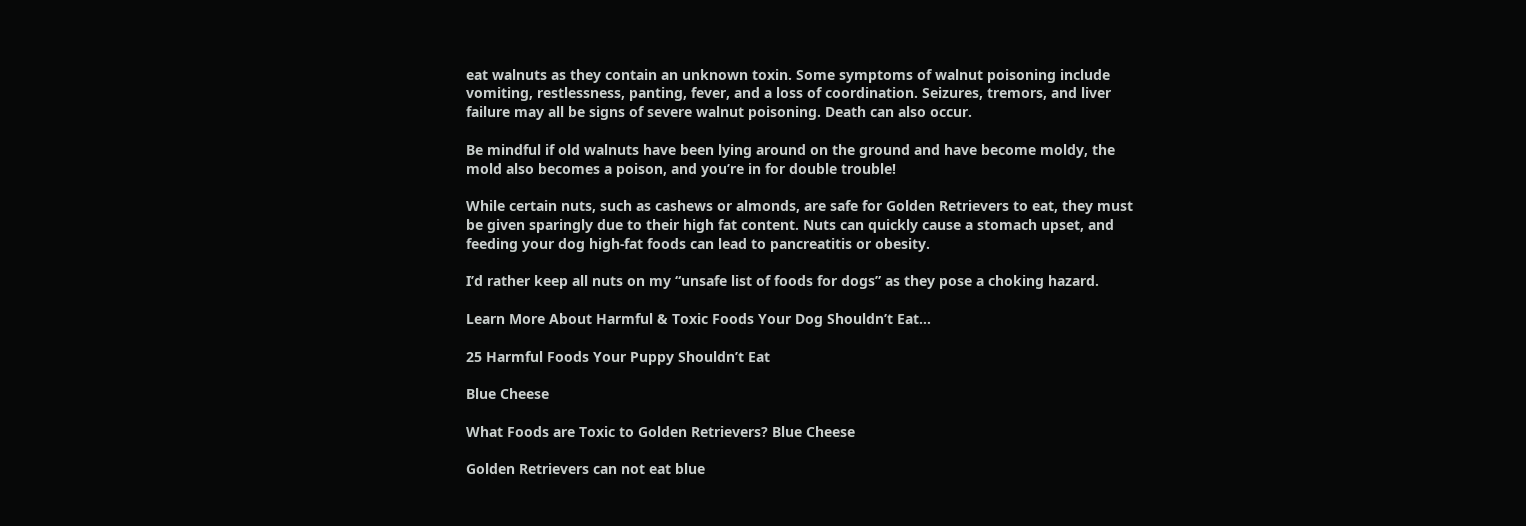eat walnuts as they contain an unknown toxin. Some symptoms of walnut poisoning include vomiting, restlessness, panting, fever, and a loss of coordination. Seizures, tremors, and liver failure may all be signs of severe walnut poisoning. Death can also occur.

Be mindful if old walnuts have been lying around on the ground and have become moldy, the mold also becomes a poison, and you’re in for double trouble!

While certain nuts, such as cashews or almonds, are safe for Golden Retrievers to eat, they must be given sparingly due to their high fat content. Nuts can quickly cause a stomach upset, and feeding your dog high-fat foods can lead to pancreatitis or obesity.

I’d rather keep all nuts on my “unsafe list of foods for dogs” as they pose a choking hazard.

Learn More About Harmful & Toxic Foods Your Dog Shouldn’t Eat…

25 Harmful Foods Your Puppy Shouldn’t Eat

Blue Cheese

What Foods are Toxic to Golden Retrievers? Blue Cheese

Golden Retrievers can not eat blue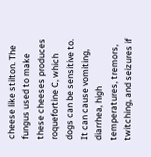cheese like stilton. The fungus used to make these cheeses produces roquefortine C, which dogs can be sensitive to. It can cause vomiting, diarrhea, high temperatures, tremors, twitching, and seizures if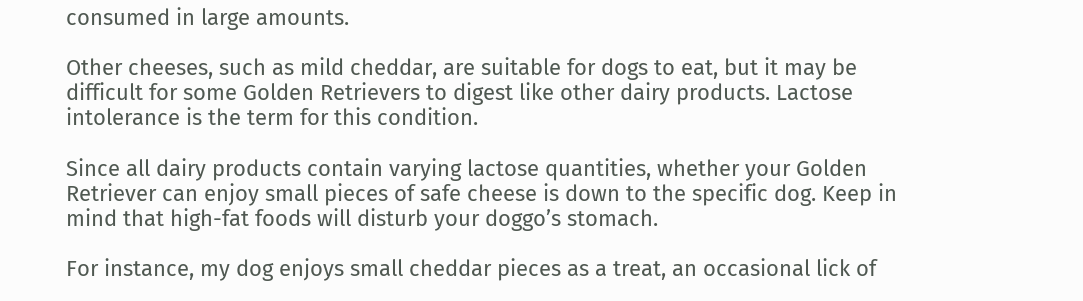consumed in large amounts.

Other cheeses, such as mild cheddar, are suitable for dogs to eat, but it may be difficult for some Golden Retrievers to digest like other dairy products. Lactose intolerance is the term for this condition.

Since all dairy products contain varying lactose quantities, whether your Golden Retriever can enjoy small pieces of safe cheese is down to the specific dog. Keep in mind that high-fat foods will disturb your doggo’s stomach.

For instance, my dog enjoys small cheddar pieces as a treat, an occasional lick of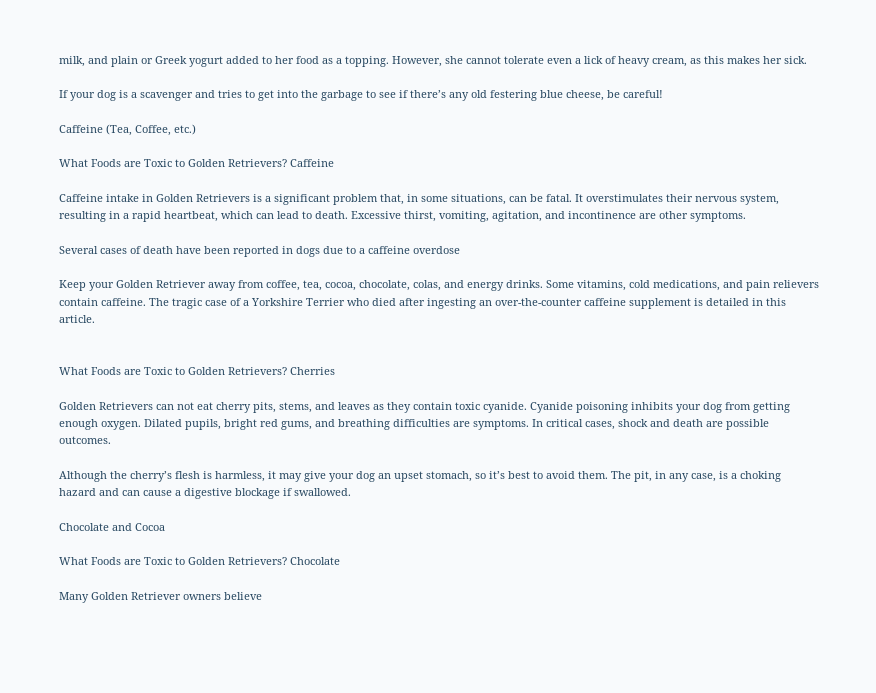milk, and plain or Greek yogurt added to her food as a topping. However, she cannot tolerate even a lick of heavy cream, as this makes her sick.

If your dog is a scavenger and tries to get into the garbage to see if there’s any old festering blue cheese, be careful!

Caffeine (Tea, Coffee, etc.)

What Foods are Toxic to Golden Retrievers? Caffeine

Caffeine intake in Golden Retrievers is a significant problem that, in some situations, can be fatal. It overstimulates their nervous system, resulting in a rapid heartbeat, which can lead to death. Excessive thirst, vomiting, agitation, and incontinence are other symptoms.

Several cases of death have been reported in dogs due to a caffeine overdose

Keep your Golden Retriever away from coffee, tea, cocoa, chocolate, colas, and energy drinks. Some vitamins, cold medications, and pain relievers contain caffeine. The tragic case of a Yorkshire Terrier who died after ingesting an over-the-counter caffeine supplement is detailed in this article.


What Foods are Toxic to Golden Retrievers? Cherries

Golden Retrievers can not eat cherry pits, stems, and leaves as they contain toxic cyanide. Cyanide poisoning inhibits your dog from getting enough oxygen. Dilated pupils, bright red gums, and breathing difficulties are symptoms. In critical cases, shock and death are possible outcomes.

Although the cherry’s flesh is harmless, it may give your dog an upset stomach, so it’s best to avoid them. The pit, in any case, is a choking hazard and can cause a digestive blockage if swallowed.

Chocolate and Cocoa

What Foods are Toxic to Golden Retrievers? Chocolate

Many Golden Retriever owners believe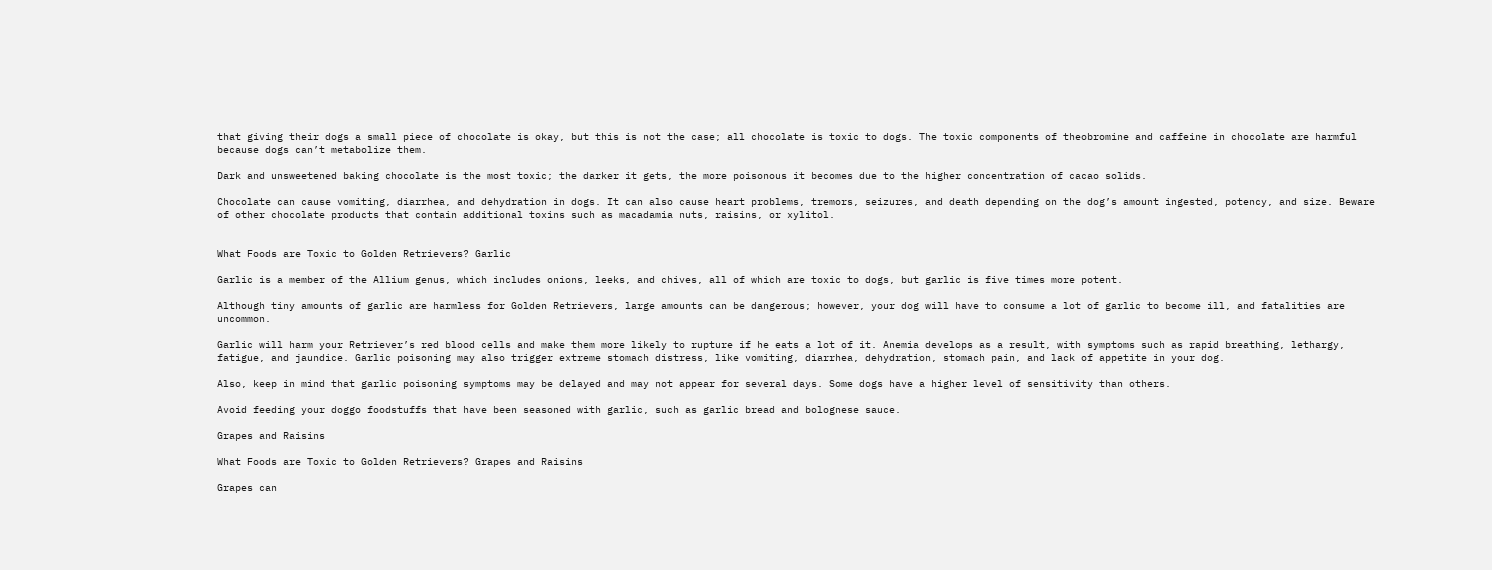that giving their dogs a small piece of chocolate is okay, but this is not the case; all chocolate is toxic to dogs. The toxic components of theobromine and caffeine in chocolate are harmful because dogs can’t metabolize them.

Dark and unsweetened baking chocolate is the most toxic; the darker it gets, the more poisonous it becomes due to the higher concentration of cacao solids.

Chocolate can cause vomiting, diarrhea, and dehydration in dogs. It can also cause heart problems, tremors, seizures, and death depending on the dog’s amount ingested, potency, and size. Beware of other chocolate products that contain additional toxins such as macadamia nuts, raisins, or xylitol.


What Foods are Toxic to Golden Retrievers? Garlic

Garlic is a member of the Allium genus, which includes onions, leeks, and chives, all of which are toxic to dogs, but garlic is five times more potent.

Although tiny amounts of garlic are harmless for Golden Retrievers, large amounts can be dangerous; however, your dog will have to consume a lot of garlic to become ill, and fatalities are uncommon.

Garlic will harm your Retriever’s red blood cells and make them more likely to rupture if he eats a lot of it. Anemia develops as a result, with symptoms such as rapid breathing, lethargy, fatigue, and jaundice. Garlic poisoning may also trigger extreme stomach distress, like vomiting, diarrhea, dehydration, stomach pain, and lack of appetite in your dog.

Also, keep in mind that garlic poisoning symptoms may be delayed and may not appear for several days. Some dogs have a higher level of sensitivity than others.

Avoid feeding your doggo foodstuffs that have been seasoned with garlic, such as garlic bread and bolognese sauce.

Grapes and Raisins

What Foods are Toxic to Golden Retrievers? Grapes and Raisins

Grapes can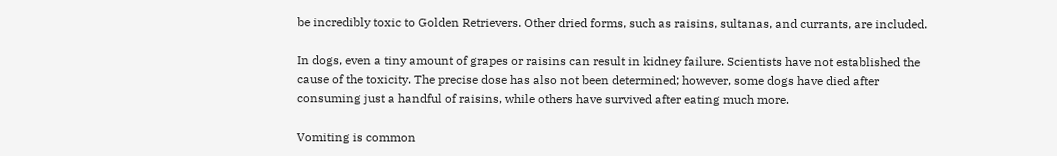be incredibly toxic to Golden Retrievers. Other dried forms, such as raisins, sultanas, and currants, are included.

In dogs, even a tiny amount of grapes or raisins can result in kidney failure. Scientists have not established the cause of the toxicity. The precise dose has also not been determined; however, some dogs have died after consuming just a handful of raisins, while others have survived after eating much more.

Vomiting is common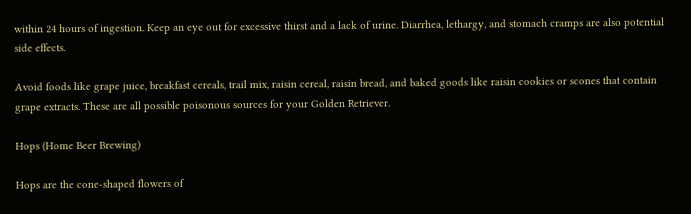within 24 hours of ingestion. Keep an eye out for excessive thirst and a lack of urine. Diarrhea, lethargy, and stomach cramps are also potential side effects.

Avoid foods like grape juice, breakfast cereals, trail mix, raisin cereal, raisin bread, and baked goods like raisin cookies or scones that contain grape extracts. These are all possible poisonous sources for your Golden Retriever.

Hops (Home Beer Brewing)

Hops are the cone-shaped flowers of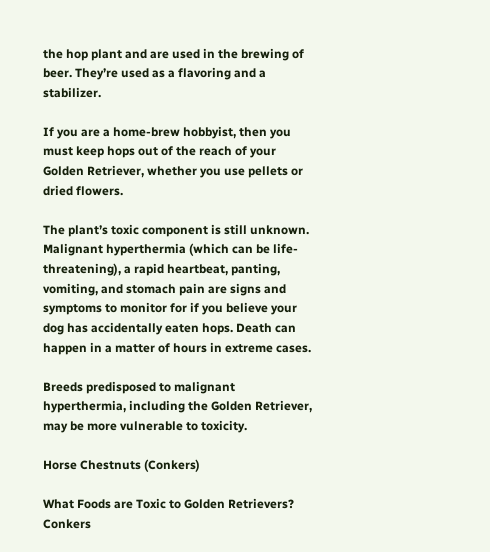the hop plant and are used in the brewing of beer. They’re used as a flavoring and a stabilizer.

If you are a home-brew hobbyist, then you must keep hops out of the reach of your Golden Retriever, whether you use pellets or dried flowers.

The plant’s toxic component is still unknown. Malignant hyperthermia (which can be life-threatening), a rapid heartbeat, panting, vomiting, and stomach pain are signs and symptoms to monitor for if you believe your dog has accidentally eaten hops. Death can happen in a matter of hours in extreme cases.

Breeds predisposed to malignant hyperthermia, including the Golden Retriever, may be more vulnerable to toxicity.

Horse Chestnuts (Conkers)

What Foods are Toxic to Golden Retrievers? Conkers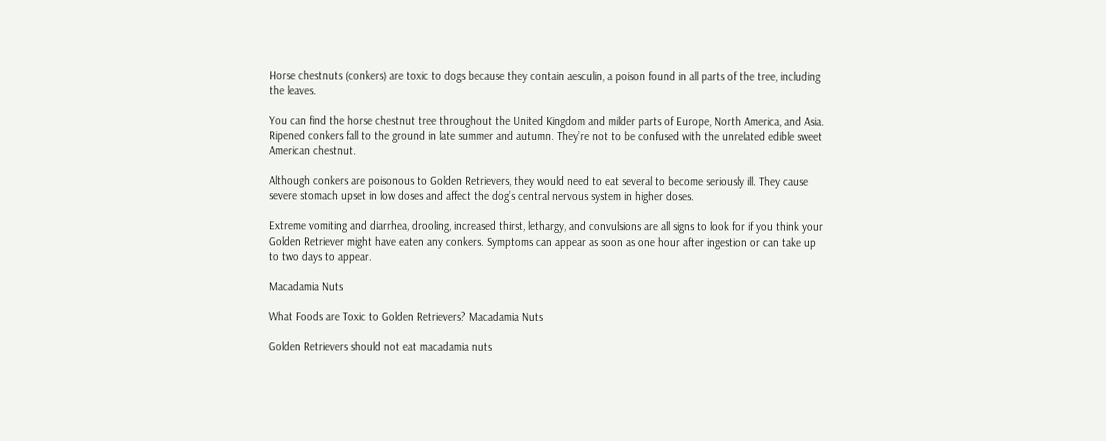Horse chestnuts (conkers) are toxic to dogs because they contain aesculin, a poison found in all parts of the tree, including the leaves.

You can find the horse chestnut tree throughout the United Kingdom and milder parts of Europe, North America, and Asia. Ripened conkers fall to the ground in late summer and autumn. They’re not to be confused with the unrelated edible sweet American chestnut.

Although conkers are poisonous to Golden Retrievers, they would need to eat several to become seriously ill. They cause severe stomach upset in low doses and affect the dog’s central nervous system in higher doses.

Extreme vomiting and diarrhea, drooling, increased thirst, lethargy, and convulsions are all signs to look for if you think your Golden Retriever might have eaten any conkers. Symptoms can appear as soon as one hour after ingestion or can take up to two days to appear.

Macadamia Nuts

What Foods are Toxic to Golden Retrievers? Macadamia Nuts

Golden Retrievers should not eat macadamia nuts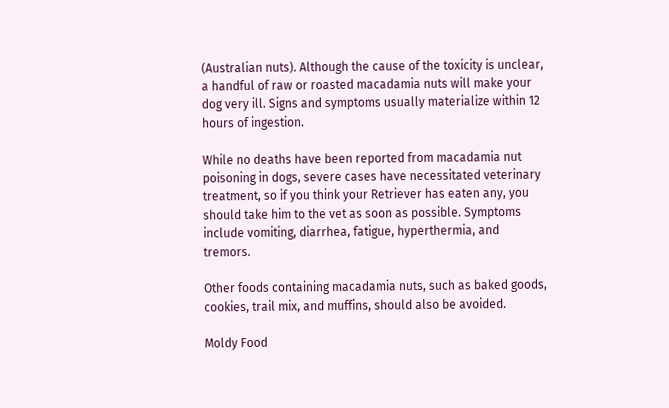(Australian nuts). Although the cause of the toxicity is unclear, a handful of raw or roasted macadamia nuts will make your dog very ill. Signs and symptoms usually materialize within 12 hours of ingestion.

While no deaths have been reported from macadamia nut poisoning in dogs, severe cases have necessitated veterinary treatment, so if you think your Retriever has eaten any, you should take him to the vet as soon as possible. Symptoms include vomiting, diarrhea, fatigue, hyperthermia, and tremors.

Other foods containing macadamia nuts, such as baked goods, cookies, trail mix, and muffins, should also be avoided.

Moldy Food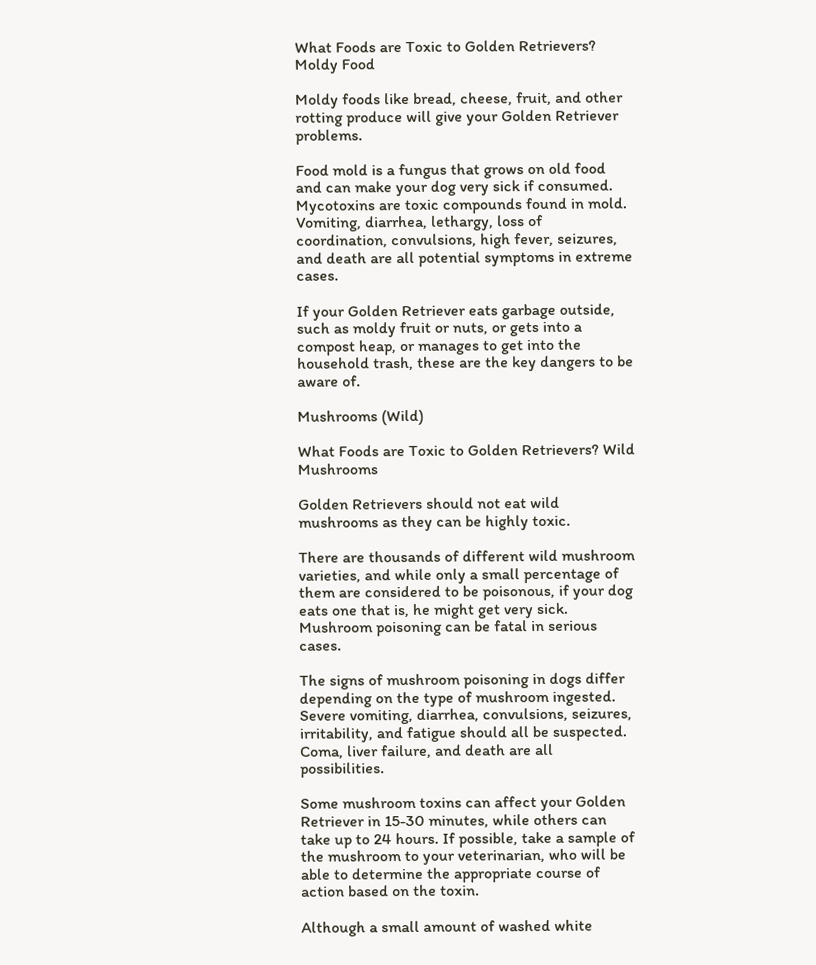What Foods are Toxic to Golden Retrievers? Moldy Food

Moldy foods like bread, cheese, fruit, and other rotting produce will give your Golden Retriever problems.

Food mold is a fungus that grows on old food and can make your dog very sick if consumed. Mycotoxins are toxic compounds found in mold. Vomiting, diarrhea, lethargy, loss of coordination, convulsions, high fever, seizures, and death are all potential symptoms in extreme cases.

If your Golden Retriever eats garbage outside, such as moldy fruit or nuts, or gets into a compost heap, or manages to get into the household trash, these are the key dangers to be aware of.

Mushrooms (Wild)

What Foods are Toxic to Golden Retrievers? Wild Mushrooms

Golden Retrievers should not eat wild mushrooms as they can be highly toxic.

There are thousands of different wild mushroom varieties, and while only a small percentage of them are considered to be poisonous, if your dog eats one that is, he might get very sick. Mushroom poisoning can be fatal in serious cases.

The signs of mushroom poisoning in dogs differ depending on the type of mushroom ingested. Severe vomiting, diarrhea, convulsions, seizures, irritability, and fatigue should all be suspected. Coma, liver failure, and death are all possibilities.

Some mushroom toxins can affect your Golden Retriever in 15-30 minutes, while others can take up to 24 hours. If possible, take a sample of the mushroom to your veterinarian, who will be able to determine the appropriate course of action based on the toxin.

Although a small amount of washed white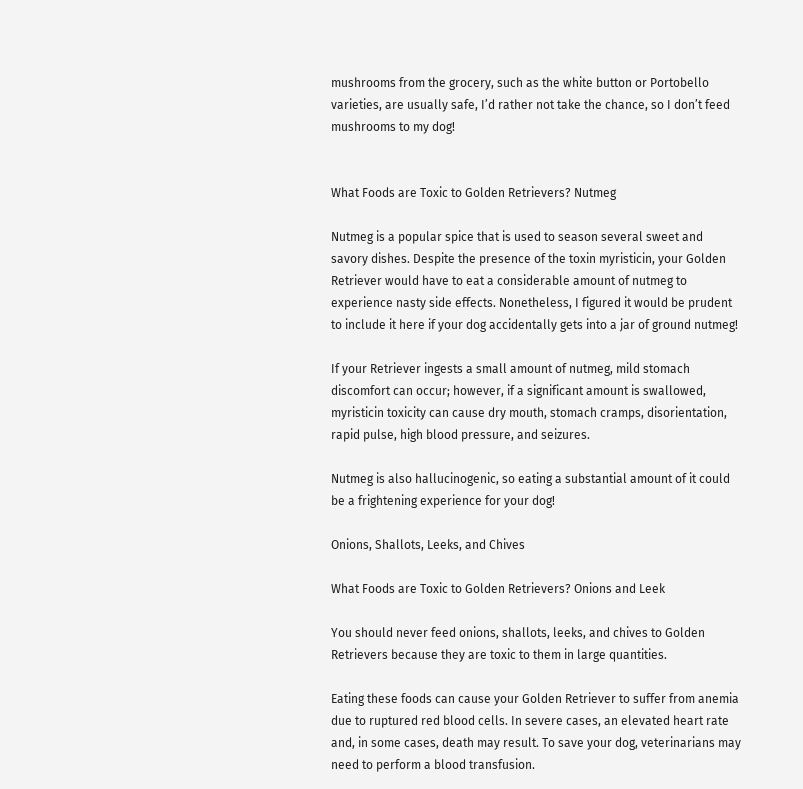mushrooms from the grocery, such as the white button or Portobello varieties, are usually safe, I’d rather not take the chance, so I don’t feed mushrooms to my dog!


What Foods are Toxic to Golden Retrievers? Nutmeg

Nutmeg is a popular spice that is used to season several sweet and savory dishes. Despite the presence of the toxin myristicin, your Golden Retriever would have to eat a considerable amount of nutmeg to experience nasty side effects. Nonetheless, I figured it would be prudent to include it here if your dog accidentally gets into a jar of ground nutmeg!

If your Retriever ingests a small amount of nutmeg, mild stomach discomfort can occur; however, if a significant amount is swallowed, myristicin toxicity can cause dry mouth, stomach cramps, disorientation, rapid pulse, high blood pressure, and seizures.

Nutmeg is also hallucinogenic, so eating a substantial amount of it could be a frightening experience for your dog!

Onions, Shallots, Leeks, and Chives

What Foods are Toxic to Golden Retrievers? Onions and Leek

You should never feed onions, shallots, leeks, and chives to Golden Retrievers because they are toxic to them in large quantities.

Eating these foods can cause your Golden Retriever to suffer from anemia due to ruptured red blood cells. In severe cases, an elevated heart rate and, in some cases, death may result. To save your dog, veterinarians may need to perform a blood transfusion.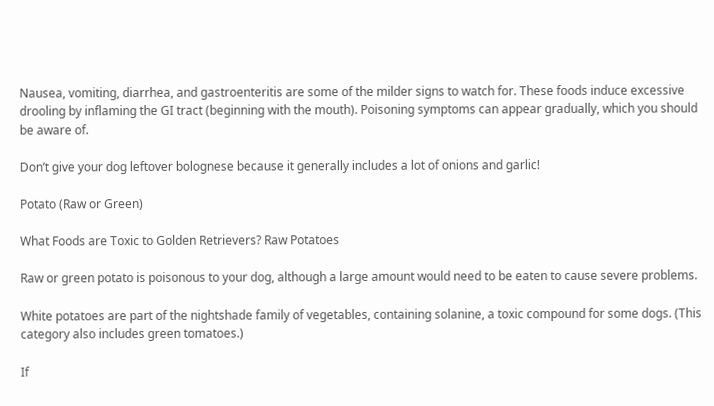Nausea, vomiting, diarrhea, and gastroenteritis are some of the milder signs to watch for. These foods induce excessive drooling by inflaming the GI tract (beginning with the mouth). Poisoning symptoms can appear gradually, which you should be aware of.

Don’t give your dog leftover bolognese because it generally includes a lot of onions and garlic!

Potato (Raw or Green)

What Foods are Toxic to Golden Retrievers? Raw Potatoes

Raw or green potato is poisonous to your dog, although a large amount would need to be eaten to cause severe problems.

White potatoes are part of the nightshade family of vegetables, containing solanine, a toxic compound for some dogs. (This category also includes green tomatoes.)

If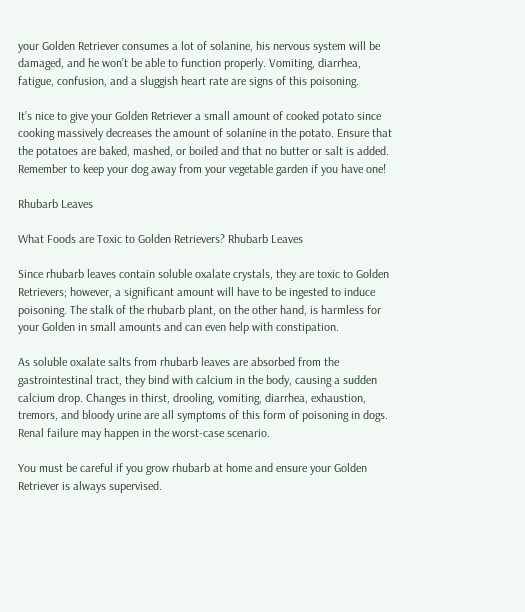your Golden Retriever consumes a lot of solanine, his nervous system will be damaged, and he won’t be able to function properly. Vomiting, diarrhea, fatigue, confusion, and a sluggish heart rate are signs of this poisoning.

It’s nice to give your Golden Retriever a small amount of cooked potato since cooking massively decreases the amount of solanine in the potato. Ensure that the potatoes are baked, mashed, or boiled and that no butter or salt is added. Remember to keep your dog away from your vegetable garden if you have one!

Rhubarb Leaves

What Foods are Toxic to Golden Retrievers? Rhubarb Leaves

Since rhubarb leaves contain soluble oxalate crystals, they are toxic to Golden Retrievers; however, a significant amount will have to be ingested to induce poisoning. The stalk of the rhubarb plant, on the other hand, is harmless for your Golden in small amounts and can even help with constipation.

As soluble oxalate salts from rhubarb leaves are absorbed from the gastrointestinal tract, they bind with calcium in the body, causing a sudden calcium drop. Changes in thirst, drooling, vomiting, diarrhea, exhaustion, tremors, and bloody urine are all symptoms of this form of poisoning in dogs. Renal failure may happen in the worst-case scenario.

You must be careful if you grow rhubarb at home and ensure your Golden Retriever is always supervised.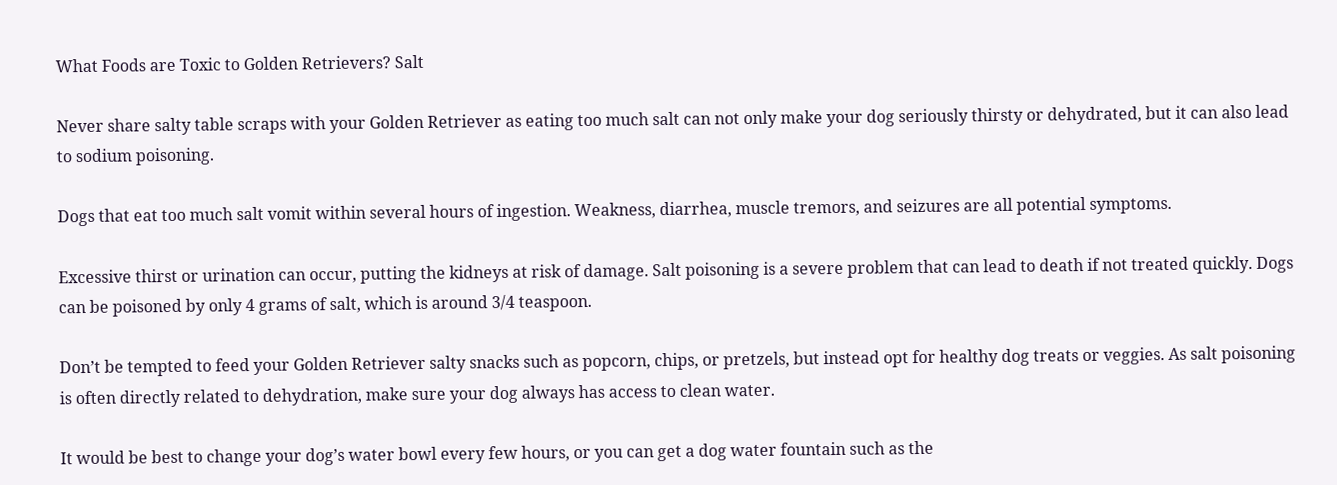What Foods are Toxic to Golden Retrievers? Salt

Never share salty table scraps with your Golden Retriever as eating too much salt can not only make your dog seriously thirsty or dehydrated, but it can also lead to sodium poisoning.

Dogs that eat too much salt vomit within several hours of ingestion. Weakness, diarrhea, muscle tremors, and seizures are all potential symptoms.

Excessive thirst or urination can occur, putting the kidneys at risk of damage. Salt poisoning is a severe problem that can lead to death if not treated quickly. Dogs can be poisoned by only 4 grams of salt, which is around 3/4 teaspoon.

Don’t be tempted to feed your Golden Retriever salty snacks such as popcorn, chips, or pretzels, but instead opt for healthy dog treats or veggies. As salt poisoning is often directly related to dehydration, make sure your dog always has access to clean water.

It would be best to change your dog’s water bowl every few hours, or you can get a dog water fountain such as the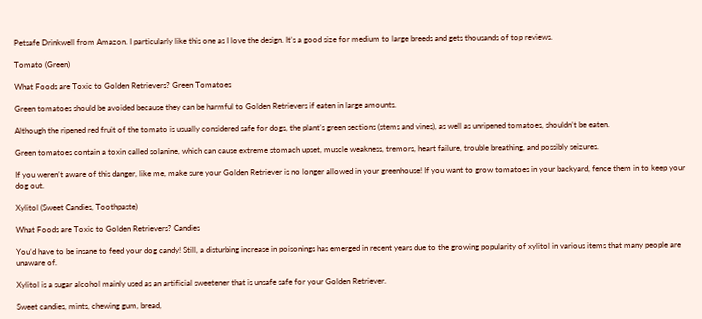Petsafe Drinkwell from Amazon. I particularly like this one as I love the design. It’s a good size for medium to large breeds and gets thousands of top reviews.

Tomato (Green)

What Foods are Toxic to Golden Retrievers? Green Tomatoes

Green tomatoes should be avoided because they can be harmful to Golden Retrievers if eaten in large amounts.

Although the ripened red fruit of the tomato is usually considered safe for dogs, the plant’s green sections (stems and vines), as well as unripened tomatoes, shouldn’t be eaten.

Green tomatoes contain a toxin called solanine, which can cause extreme stomach upset, muscle weakness, tremors, heart failure, trouble breathing, and possibly seizures.

If you weren’t aware of this danger, like me, make sure your Golden Retriever is no longer allowed in your greenhouse! If you want to grow tomatoes in your backyard, fence them in to keep your dog out.

Xylitol (Sweet Candies, Toothpaste)

What Foods are Toxic to Golden Retrievers? Candies

You’d have to be insane to feed your dog candy! Still, a disturbing increase in poisonings has emerged in recent years due to the growing popularity of xylitol in various items that many people are unaware of.

Xylitol is a sugar alcohol mainly used as an artificial sweetener that is unsafe safe for your Golden Retriever.

Sweet candies, mints, chewing gum, bread,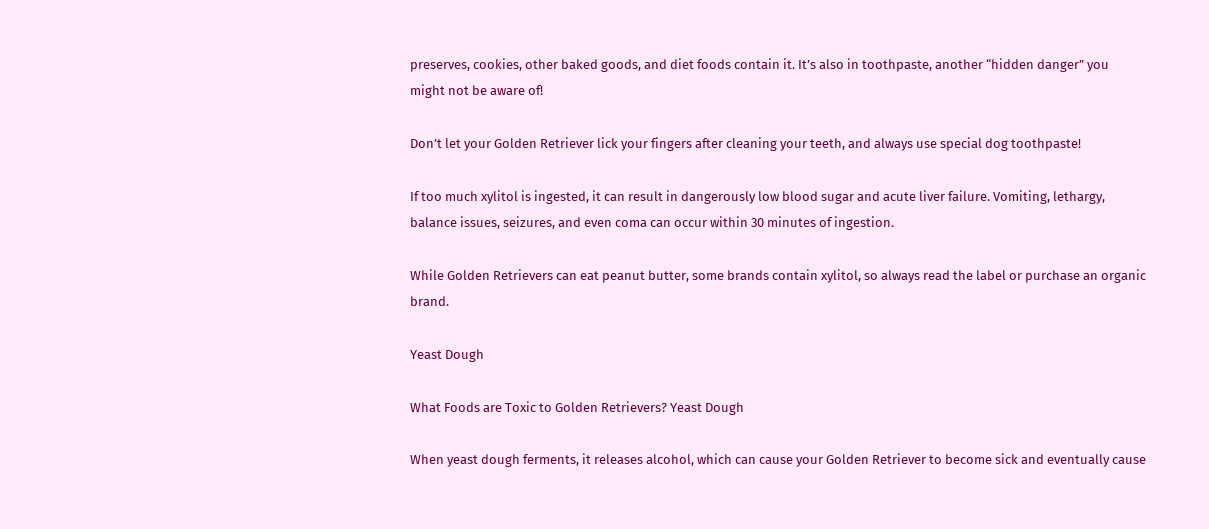preserves, cookies, other baked goods, and diet foods contain it. It’s also in toothpaste, another “hidden danger” you might not be aware of!

Don’t let your Golden Retriever lick your fingers after cleaning your teeth, and always use special dog toothpaste!

If too much xylitol is ingested, it can result in dangerously low blood sugar and acute liver failure. Vomiting, lethargy, balance issues, seizures, and even coma can occur within 30 minutes of ingestion.

While Golden Retrievers can eat peanut butter, some brands contain xylitol, so always read the label or purchase an organic brand.

Yeast Dough

What Foods are Toxic to Golden Retrievers? Yeast Dough

When yeast dough ferments, it releases alcohol, which can cause your Golden Retriever to become sick and eventually cause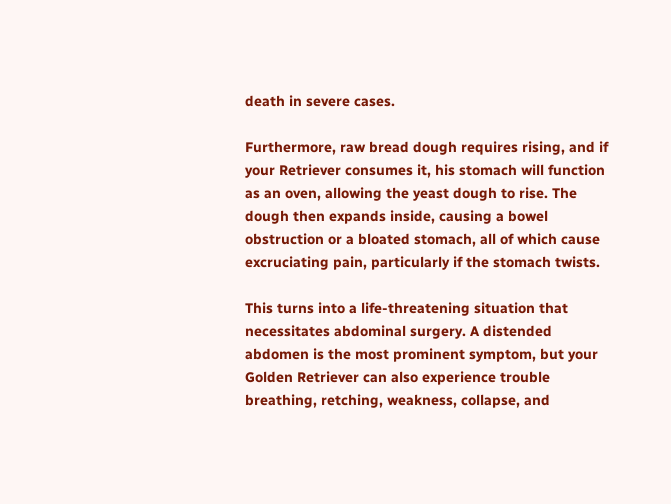death in severe cases.

Furthermore, raw bread dough requires rising, and if your Retriever consumes it, his stomach will function as an oven, allowing the yeast dough to rise. The dough then expands inside, causing a bowel obstruction or a bloated stomach, all of which cause excruciating pain, particularly if the stomach twists.

This turns into a life-threatening situation that necessitates abdominal surgery. A distended abdomen is the most prominent symptom, but your Golden Retriever can also experience trouble breathing, retching, weakness, collapse, and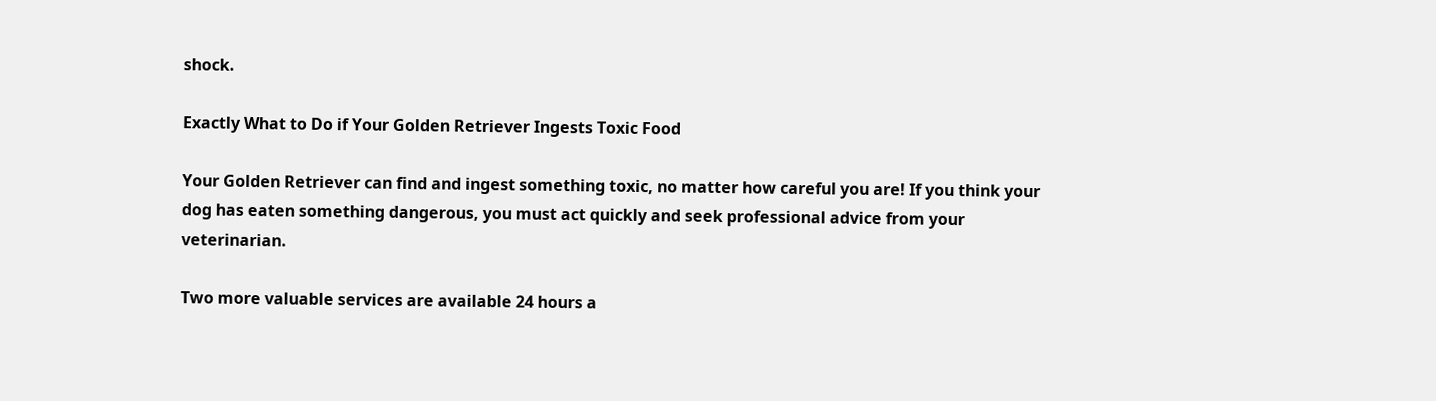shock.

Exactly What to Do if Your Golden Retriever Ingests Toxic Food

Your Golden Retriever can find and ingest something toxic, no matter how careful you are! If you think your dog has eaten something dangerous, you must act quickly and seek professional advice from your veterinarian.

Two more valuable services are available 24 hours a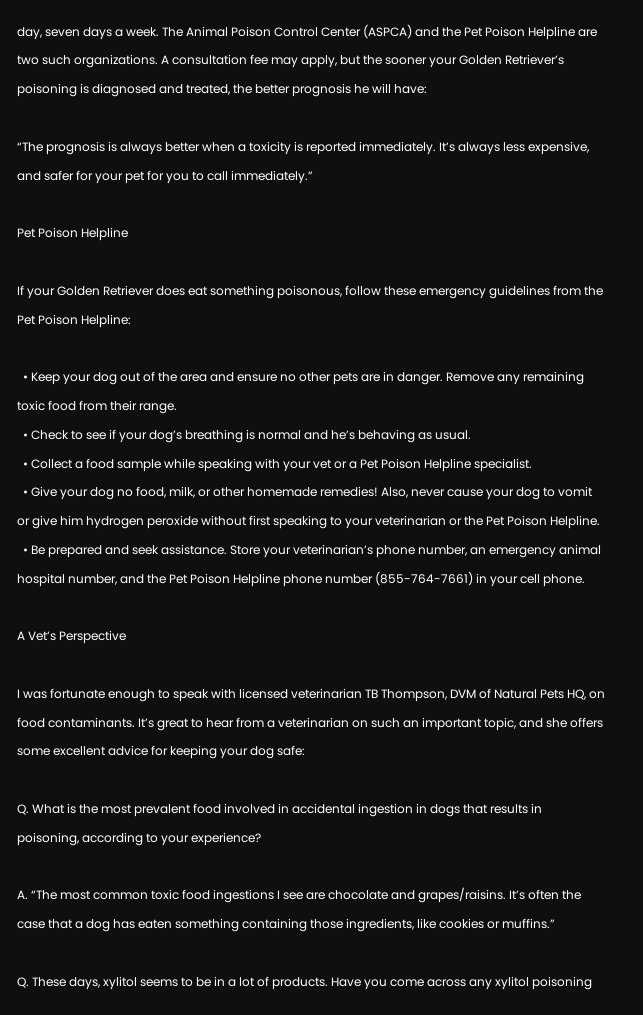day, seven days a week. The Animal Poison Control Center (ASPCA) and the Pet Poison Helpline are two such organizations. A consultation fee may apply, but the sooner your Golden Retriever’s poisoning is diagnosed and treated, the better prognosis he will have:

“The prognosis is always better when a toxicity is reported immediately. It’s always less expensive, and safer for your pet for you to call immediately.”

Pet Poison Helpline

If your Golden Retriever does eat something poisonous, follow these emergency guidelines from the Pet Poison Helpline:

  • Keep your dog out of the area and ensure no other pets are in danger. Remove any remaining toxic food from their range.
  • Check to see if your dog’s breathing is normal and he’s behaving as usual.
  • Collect a food sample while speaking with your vet or a Pet Poison Helpline specialist.
  • Give your dog no food, milk, or other homemade remedies! Also, never cause your dog to vomit or give him hydrogen peroxide without first speaking to your veterinarian or the Pet Poison Helpline.
  • Be prepared and seek assistance. Store your veterinarian’s phone number, an emergency animal hospital number, and the Pet Poison Helpline phone number (855-764-7661) in your cell phone.

A Vet’s Perspective

I was fortunate enough to speak with licensed veterinarian TB Thompson, DVM of Natural Pets HQ, on food contaminants. It’s great to hear from a veterinarian on such an important topic, and she offers some excellent advice for keeping your dog safe:

Q. What is the most prevalent food involved in accidental ingestion in dogs that results in poisoning, according to your experience?

A. “The most common toxic food ingestions I see are chocolate and grapes/raisins. It’s often the case that a dog has eaten something containing those ingredients, like cookies or muffins.”

Q. These days, xylitol seems to be in a lot of products. Have you come across any xylitol poisoning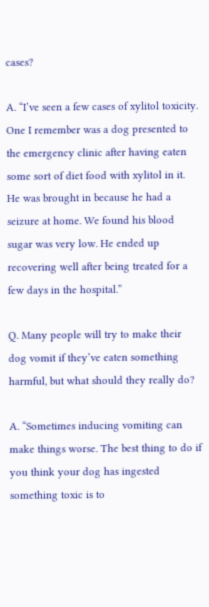cases?

A. “I’ve seen a few cases of xylitol toxicity. One I remember was a dog presented to the emergency clinic after having eaten some sort of diet food with xylitol in it. He was brought in because he had a seizure at home. We found his blood sugar was very low. He ended up recovering well after being treated for a few days in the hospital.”

Q. Many people will try to make their dog vomit if they’ve eaten something harmful, but what should they really do?

A. “Sometimes inducing vomiting can make things worse. The best thing to do if you think your dog has ingested something toxic is to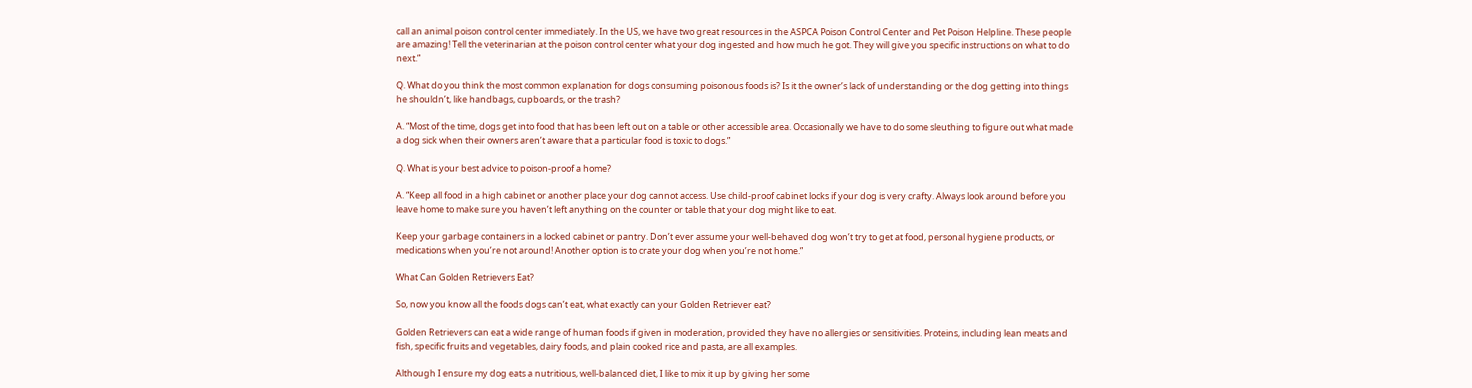call an animal poison control center immediately. In the US, we have two great resources in the ASPCA Poison Control Center and Pet Poison Helpline. These people are amazing! Tell the veterinarian at the poison control center what your dog ingested and how much he got. They will give you specific instructions on what to do next.”

Q. What do you think the most common explanation for dogs consuming poisonous foods is? Is it the owner’s lack of understanding or the dog getting into things he shouldn’t, like handbags, cupboards, or the trash?

A. “Most of the time, dogs get into food that has been left out on a table or other accessible area. Occasionally we have to do some sleuthing to figure out what made a dog sick when their owners aren’t aware that a particular food is toxic to dogs.”

Q. What is your best advice to poison-proof a home?

A. “Keep all food in a high cabinet or another place your dog cannot access. Use child-proof cabinet locks if your dog is very crafty. Always look around before you leave home to make sure you haven’t left anything on the counter or table that your dog might like to eat.

Keep your garbage containers in a locked cabinet or pantry. Don’t ever assume your well-behaved dog won’t try to get at food, personal hygiene products, or medications when you’re not around! Another option is to crate your dog when you’re not home.”

What Can Golden Retrievers Eat?

So, now you know all the foods dogs can’t eat, what exactly can your Golden Retriever eat?

Golden Retrievers can eat a wide range of human foods if given in moderation, provided they have no allergies or sensitivities. Proteins, including lean meats and fish, specific fruits and vegetables, dairy foods, and plain cooked rice and pasta, are all examples.

Although I ensure my dog eats a nutritious, well-balanced diet, I like to mix it up by giving her some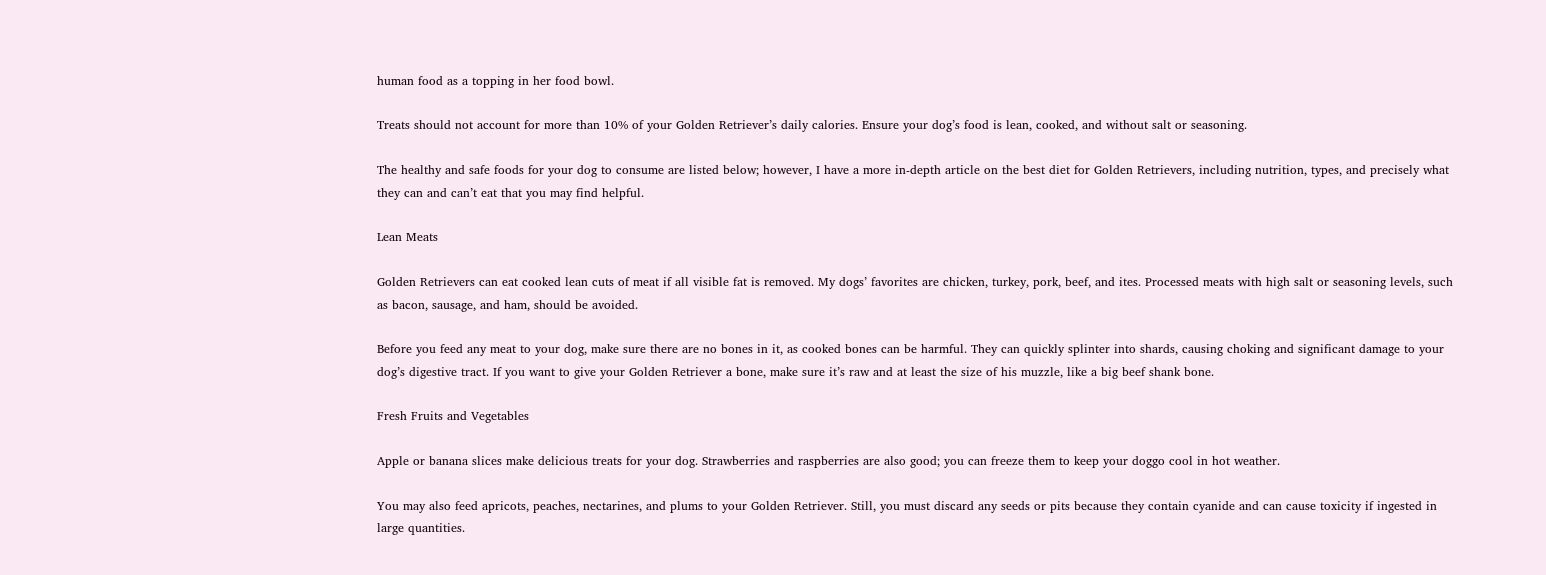human food as a topping in her food bowl.

Treats should not account for more than 10% of your Golden Retriever’s daily calories. Ensure your dog’s food is lean, cooked, and without salt or seasoning.

The healthy and safe foods for your dog to consume are listed below; however, I have a more in-depth article on the best diet for Golden Retrievers, including nutrition, types, and precisely what they can and can’t eat that you may find helpful.

Lean Meats

Golden Retrievers can eat cooked lean cuts of meat if all visible fat is removed. My dogs’ favorites are chicken, turkey, pork, beef, and ites. Processed meats with high salt or seasoning levels, such as bacon, sausage, and ham, should be avoided.

Before you feed any meat to your dog, make sure there are no bones in it, as cooked bones can be harmful. They can quickly splinter into shards, causing choking and significant damage to your dog’s digestive tract. If you want to give your Golden Retriever a bone, make sure it’s raw and at least the size of his muzzle, like a big beef shank bone.

Fresh Fruits and Vegetables

Apple or banana slices make delicious treats for your dog. Strawberries and raspberries are also good; you can freeze them to keep your doggo cool in hot weather.

You may also feed apricots, peaches, nectarines, and plums to your Golden Retriever. Still, you must discard any seeds or pits because they contain cyanide and can cause toxicity if ingested in large quantities.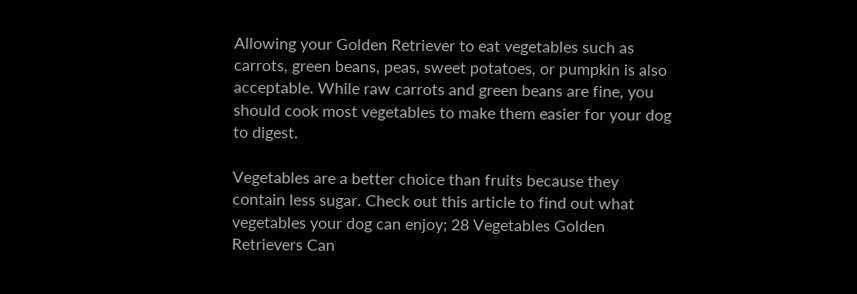Allowing your Golden Retriever to eat vegetables such as carrots, green beans, peas, sweet potatoes, or pumpkin is also acceptable. While raw carrots and green beans are fine, you should cook most vegetables to make them easier for your dog to digest.

Vegetables are a better choice than fruits because they contain less sugar. Check out this article to find out what vegetables your dog can enjoy; 28 Vegetables Golden Retrievers Can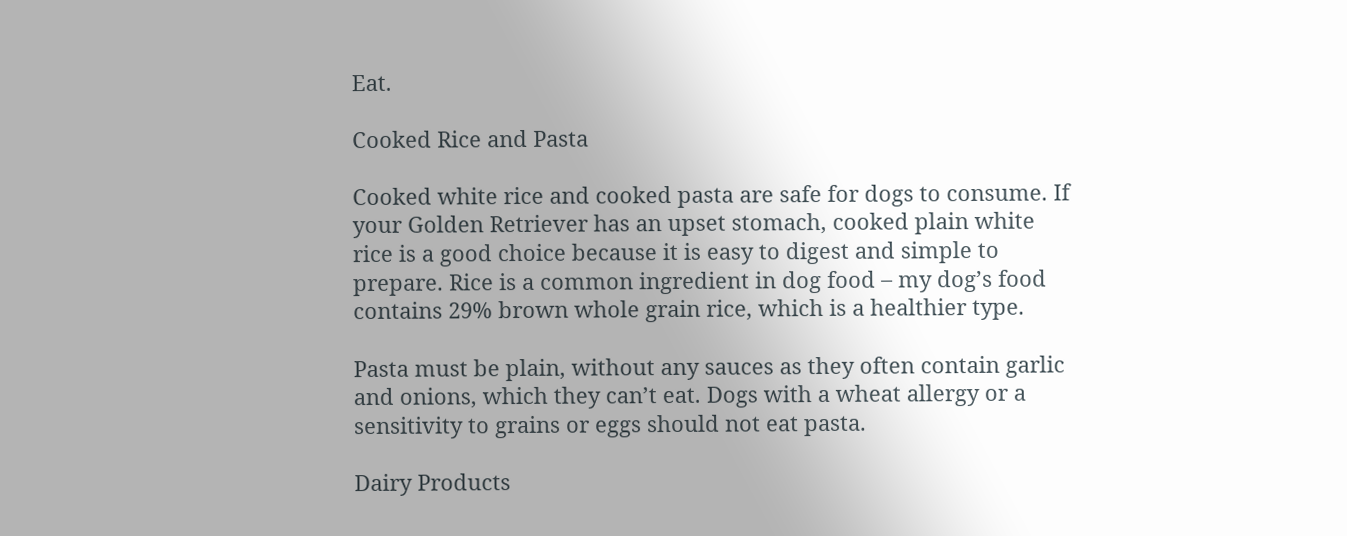Eat.

Cooked Rice and Pasta

Cooked white rice and cooked pasta are safe for dogs to consume. If your Golden Retriever has an upset stomach, cooked plain white rice is a good choice because it is easy to digest and simple to prepare. Rice is a common ingredient in dog food – my dog’s food contains 29% brown whole grain rice, which is a healthier type.

Pasta must be plain, without any sauces as they often contain garlic and onions, which they can’t eat. Dogs with a wheat allergy or a sensitivity to grains or eggs should not eat pasta.

Dairy Products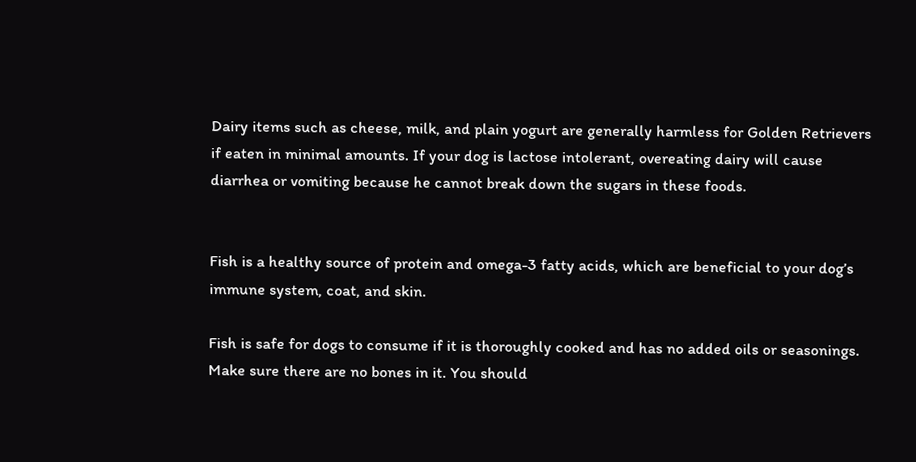Dairy items such as cheese, milk, and plain yogurt are generally harmless for Golden Retrievers if eaten in minimal amounts. If your dog is lactose intolerant, overeating dairy will cause diarrhea or vomiting because he cannot break down the sugars in these foods.


Fish is a healthy source of protein and omega-3 fatty acids, which are beneficial to your dog’s immune system, coat, and skin.

Fish is safe for dogs to consume if it is thoroughly cooked and has no added oils or seasonings. Make sure there are no bones in it. You should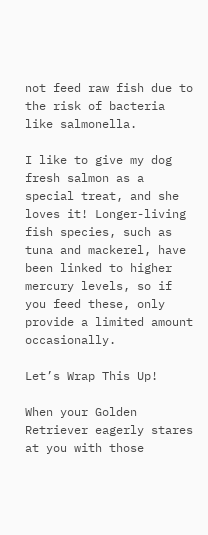not feed raw fish due to the risk of bacteria like salmonella.

I like to give my dog fresh salmon as a special treat, and she loves it! Longer-living fish species, such as tuna and mackerel, have been linked to higher mercury levels, so if you feed these, only provide a limited amount occasionally.

Let’s Wrap This Up!

When your Golden Retriever eagerly stares at you with those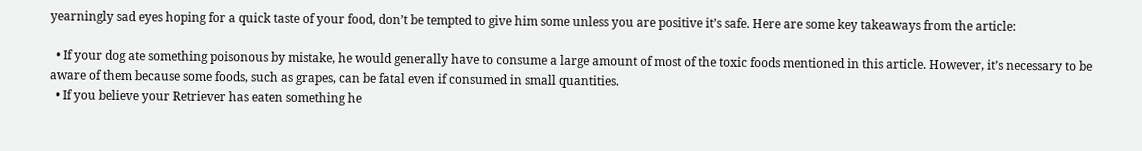yearningly sad eyes hoping for a quick taste of your food, don’t be tempted to give him some unless you are positive it’s safe. Here are some key takeaways from the article:

  • If your dog ate something poisonous by mistake, he would generally have to consume a large amount of most of the toxic foods mentioned in this article. However, it’s necessary to be aware of them because some foods, such as grapes, can be fatal even if consumed in small quantities.
  • If you believe your Retriever has eaten something he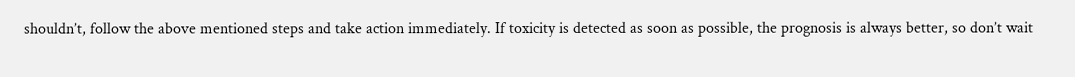shouldn’t, follow the above mentioned steps and take action immediately. If toxicity is detected as soon as possible, the prognosis is always better, so don’t wait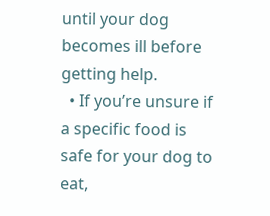until your dog becomes ill before getting help.
  • If you’re unsure if a specific food is safe for your dog to eat,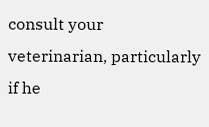consult your veterinarian, particularly if he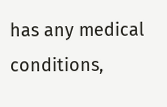has any medical conditions,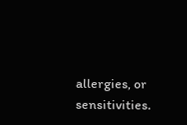allergies, or sensitivities.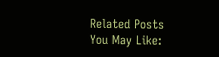Related Posts You May Like: